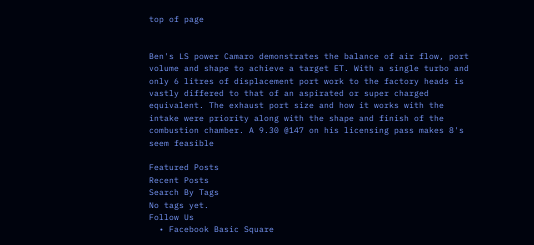top of page


Ben's LS power Camaro demonstrates the balance of air flow, port volume and shape to achieve a target ET. With a single turbo and only 6 litres of displacement port work to the factory heads is vastly differed to that of an aspirated or super charged equivalent. The exhaust port size and how it works with the intake were priority along with the shape and finish of the combustion chamber. A 9.30 @147 on his licensing pass makes 8's seem feasible

Featured Posts
Recent Posts
Search By Tags
No tags yet.
Follow Us
  • Facebook Basic Square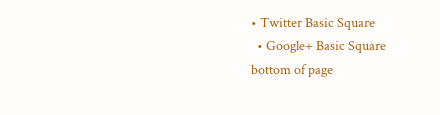• Twitter Basic Square
  • Google+ Basic Square
bottom of page